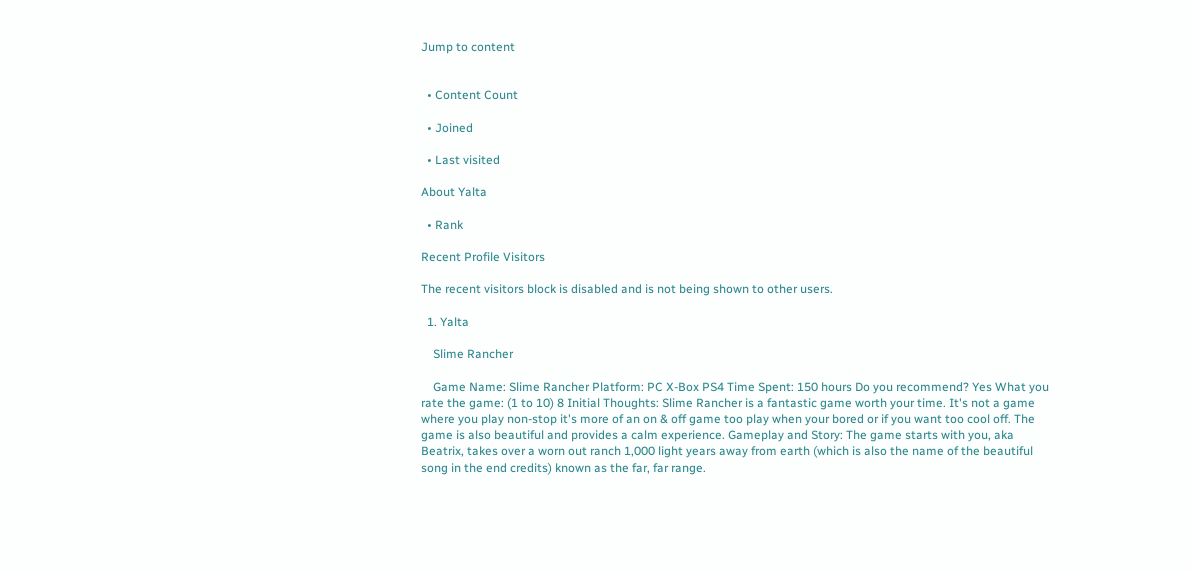Jump to content


  • Content Count

  • Joined

  • Last visited

About Yalta

  • Rank

Recent Profile Visitors

The recent visitors block is disabled and is not being shown to other users.

  1. Yalta

    Slime Rancher

    Game Name: Slime Rancher Platform: PC X-Box PS4 Time Spent: 150 hours Do you recommend? Yes What you rate the game: (1 to 10) 8 Initial Thoughts: Slime Rancher is a fantastic game worth your time. It's not a game where you play non-stop it's more of an on & off game too play when your bored or if you want too cool off. The game is also beautiful and provides a calm experience. Gameplay and Story: The game starts with you, aka Beatrix, takes over a worn out ranch 1,000 light years away from earth (which is also the name of the beautiful song in the end credits) known as the far, far range.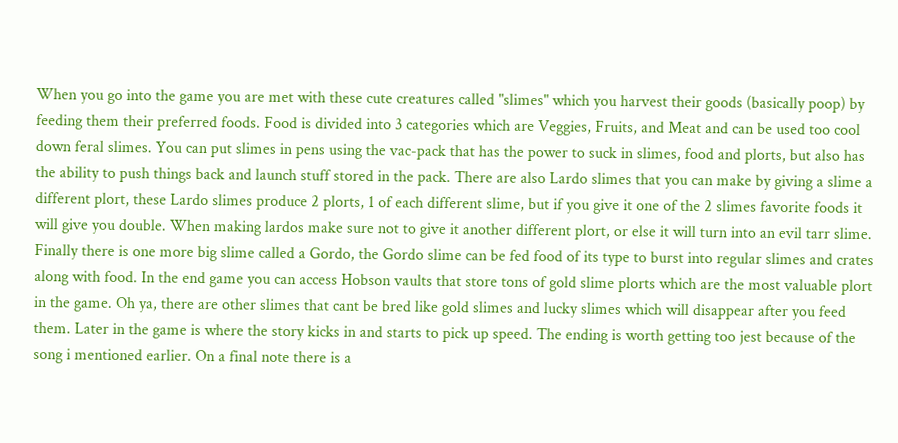When you go into the game you are met with these cute creatures called "slimes" which you harvest their goods (basically poop) by feeding them their preferred foods. Food is divided into 3 categories which are Veggies, Fruits, and Meat and can be used too cool down feral slimes. You can put slimes in pens using the vac-pack that has the power to suck in slimes, food and plorts, but also has the ability to push things back and launch stuff stored in the pack. There are also Lardo slimes that you can make by giving a slime a different plort, these Lardo slimes produce 2 plorts, 1 of each different slime, but if you give it one of the 2 slimes favorite foods it will give you double. When making lardos make sure not to give it another different plort, or else it will turn into an evil tarr slime. Finally there is one more big slime called a Gordo, the Gordo slime can be fed food of its type to burst into regular slimes and crates along with food. In the end game you can access Hobson vaults that store tons of gold slime plorts which are the most valuable plort in the game. Oh ya, there are other slimes that cant be bred like gold slimes and lucky slimes which will disappear after you feed them. Later in the game is where the story kicks in and starts to pick up speed. The ending is worth getting too jest because of the song i mentioned earlier. On a final note there is a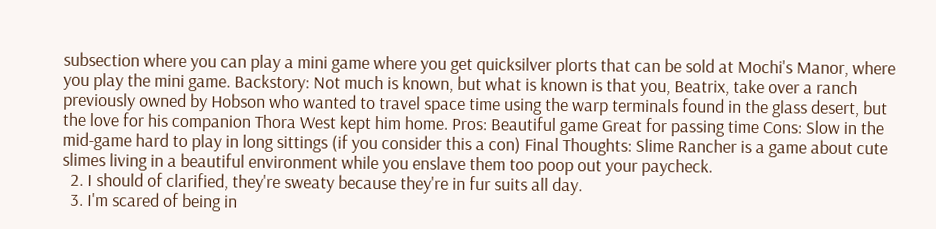subsection where you can play a mini game where you get quicksilver plorts that can be sold at Mochi's Manor, where you play the mini game. Backstory: Not much is known, but what is known is that you, Beatrix, take over a ranch previously owned by Hobson who wanted to travel space time using the warp terminals found in the glass desert, but the love for his companion Thora West kept him home. Pros: Beautiful game Great for passing time Cons: Slow in the mid-game hard to play in long sittings (if you consider this a con) Final Thoughts: Slime Rancher is a game about cute slimes living in a beautiful environment while you enslave them too poop out your paycheck.
  2. I should of clarified, they're sweaty because they're in fur suits all day.
  3. I'm scared of being in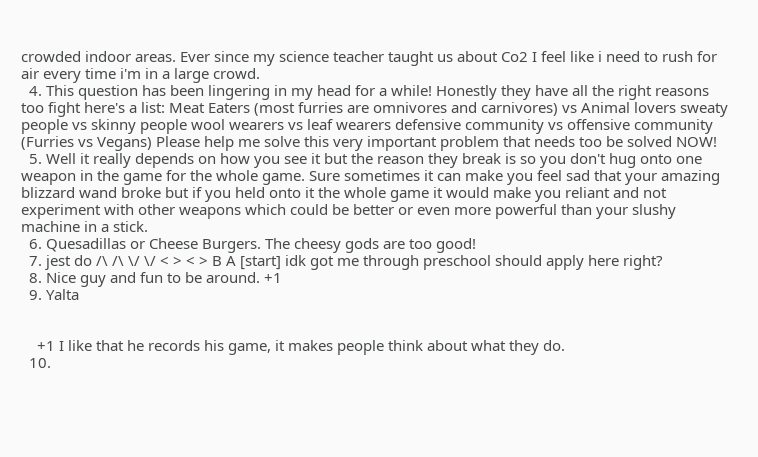crowded indoor areas. Ever since my science teacher taught us about Co2 I feel like i need to rush for air every time i'm in a large crowd.
  4. This question has been lingering in my head for a while! Honestly they have all the right reasons too fight here's a list: Meat Eaters (most furries are omnivores and carnivores) vs Animal lovers sweaty people vs skinny people wool wearers vs leaf wearers defensive community vs offensive community (Furries vs Vegans) Please help me solve this very important problem that needs too be solved NOW!
  5. Well it really depends on how you see it but the reason they break is so you don't hug onto one weapon in the game for the whole game. Sure sometimes it can make you feel sad that your amazing blizzard wand broke but if you held onto it the whole game it would make you reliant and not experiment with other weapons which could be better or even more powerful than your slushy machine in a stick.
  6. Quesadillas or Cheese Burgers. The cheesy gods are too good!
  7. jest do /\ /\ \/ \/ < > < > B A [start] idk got me through preschool should apply here right?
  8. Nice guy and fun to be around. +1
  9. Yalta


    +1 I like that he records his game, it makes people think about what they do.
  10.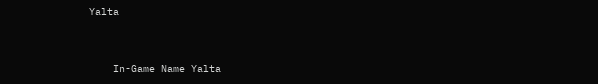Yalta


    In-Game Name Yalta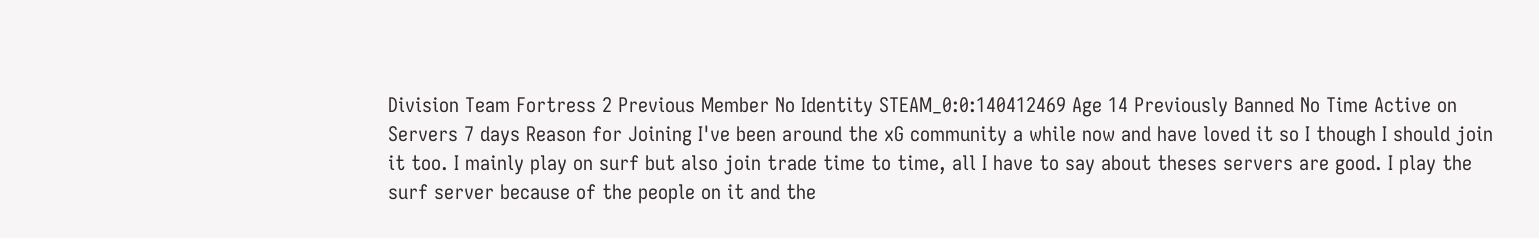Division Team Fortress 2 Previous Member No Identity STEAM_0:0:140412469 Age 14 Previously Banned No Time Active on Servers 7 days Reason for Joining I've been around the xG community a while now and have loved it so I though I should join it too. I mainly play on surf but also join trade time to time, all I have to say about theses servers are good. I play the surf server because of the people on it and the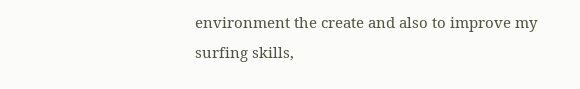environment the create and also to improve my surfing skills,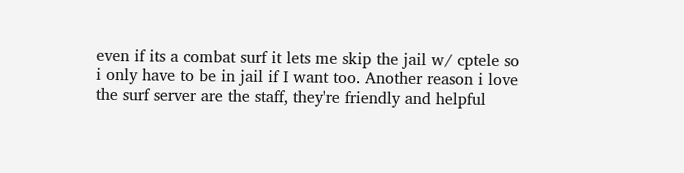even if its a combat surf it lets me skip the jail w/ cptele so i only have to be in jail if I want too. Another reason i love the surf server are the staff, they're friendly and helpful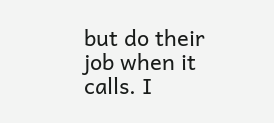but do their job when it calls. I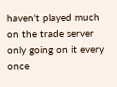haven't played much on the trade server only going on it every once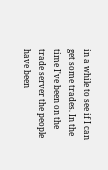in a while to see if I can get some trades. In the time I've been on the trade server the people have been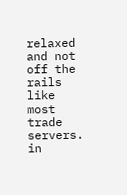relaxed and not off the rails like most trade servers. in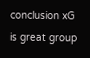conclusion xG is great group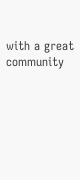with a great community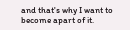and that's why I want to become apart of it.